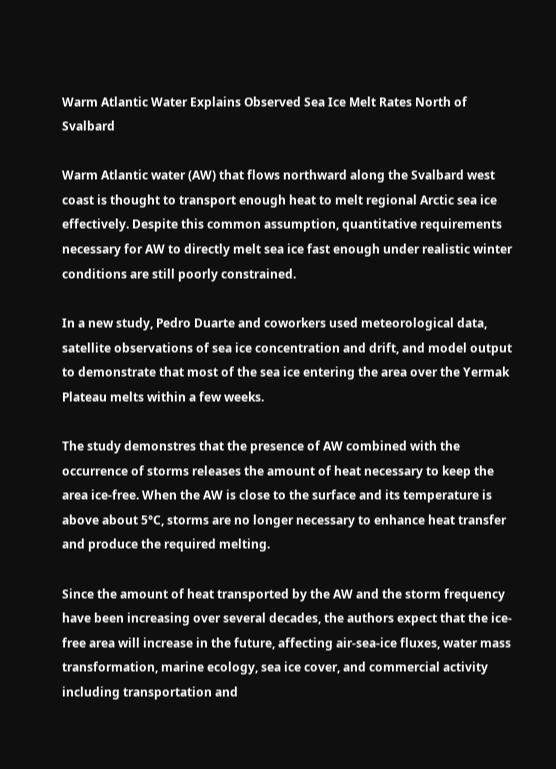Warm Atlantic Water Explains Observed Sea Ice Melt Rates North of Svalbard

Warm Atlantic water (AW) that flows northward along the Svalbard west coast is thought to transport enough heat to melt regional Arctic sea ice effectively. Despite this common assumption, quantitative requirements necessary for AW to directly melt sea ice fast enough under realistic winter conditions are still poorly constrained.

In a new study, Pedro Duarte and coworkers used meteorological data, satellite observations of sea ice concentration and drift, and model output to demonstrate that most of the sea ice entering the area over the Yermak Plateau melts within a few weeks.

The study demonstres that the presence of AW combined with the occurrence of storms releases the amount of heat necessary to keep the area ice‐free. When the AW is close to the surface and its temperature is above about 5°C, storms are no longer necessary to enhance heat transfer and produce the required melting.

Since the amount of heat transported by the AW and the storm frequency have been increasing over several decades, the authors expect that the ice‐free area will increase in the future, affecting air‐sea‐ice fluxes, water mass transformation, marine ecology, sea ice cover, and commercial activity including transportation and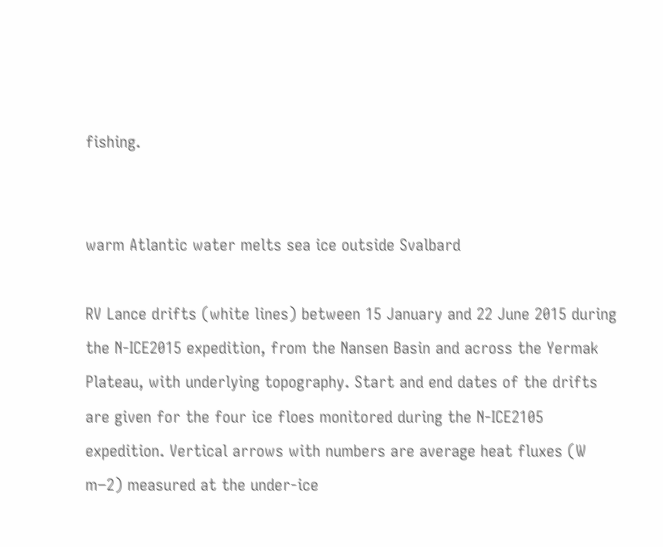fishing.


warm Atlantic water melts sea ice outside Svalbard

RV Lance drifts (white lines) between 15 January and 22 June 2015 during the N‐ICE2015 expedition, from the Nansen Basin and across the Yermak Plateau, with underlying topography. Start and end dates of the drifts are given for the four ice floes monitored during the N‐ICE2105 expedition. Vertical arrows with numbers are average heat fluxes (W m−2) measured at the under‐ice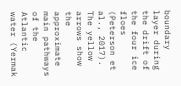boundary layer during the drift of the four ice floes (Peterson et al., 2017). The yellow arrows show the approximate main pathways of the Atlantic water (Yermak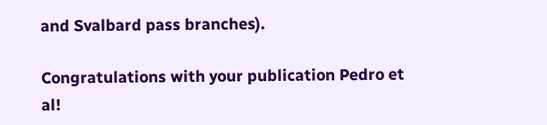and Svalbard pass branches).

Congratulations with your publication Pedro et al!